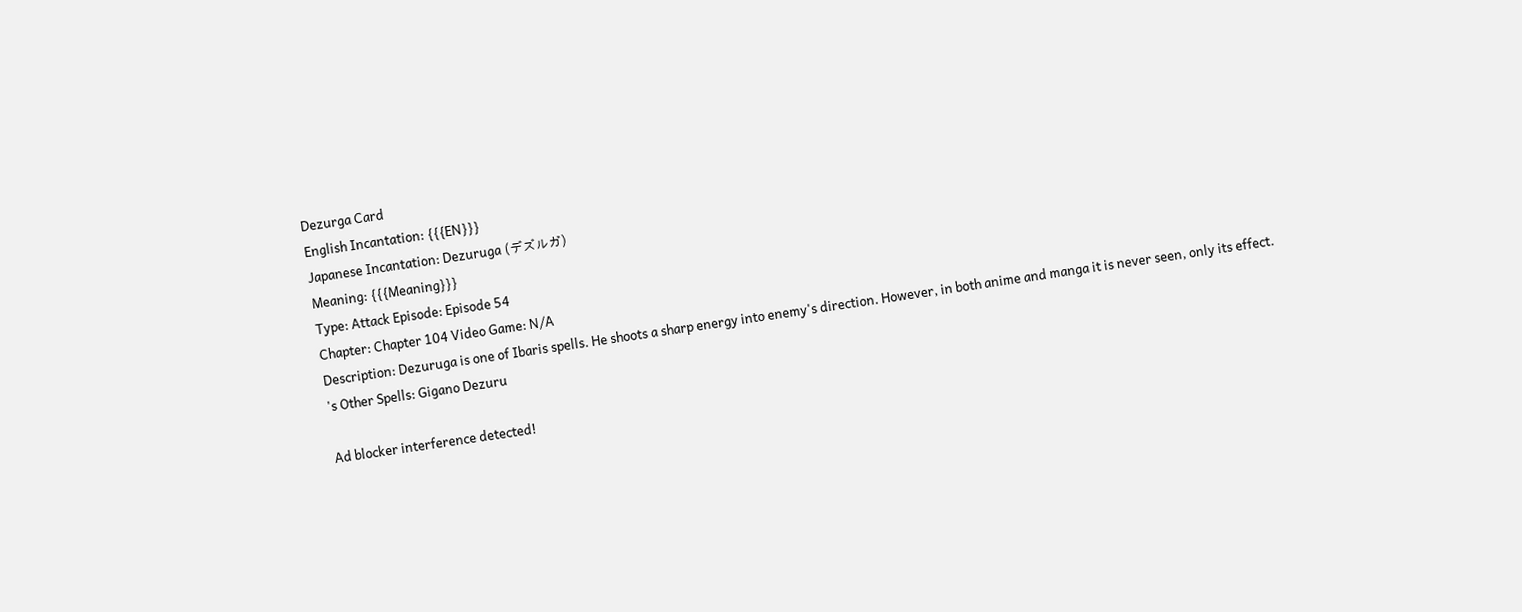Dezurga Card
English Incantation: {{{EN}}}
Japanese Incantation: Dezuruga (デズルガ)
Meaning: {{{Meaning}}}
Type: Attack Episode: Episode 54
Chapter: Chapter 104 Video Game: N/A
Description: Dezuruga is one of Ibaris spells. He shoots a sharp energy into enemy's direction. However, in both anime and manga it is never seen, only its effect.
's Other Spells: Gigano Dezuru

Ad blocker interference detected!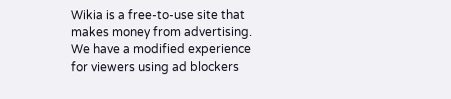Wikia is a free-to-use site that makes money from advertising. We have a modified experience for viewers using ad blockers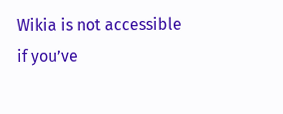Wikia is not accessible if you’ve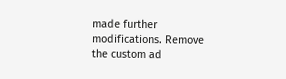made further modifications. Remove the custom ad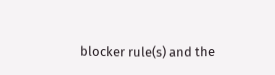blocker rule(s) and the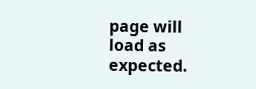page will load as expected.